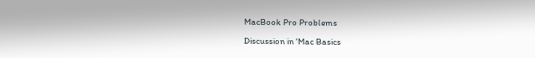MacBook Pro Problems

Discussion in 'Mac Basics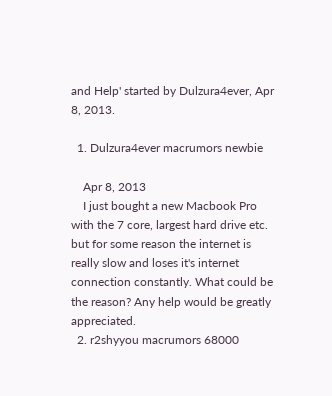and Help' started by Dulzura4ever, Apr 8, 2013.

  1. Dulzura4ever macrumors newbie

    Apr 8, 2013
    I just bought a new Macbook Pro with the 7 core, largest hard drive etc. but for some reason the internet is really slow and loses it's internet connection constantly. What could be the reason? Any help would be greatly appreciated.
  2. r2shyyou macrumors 68000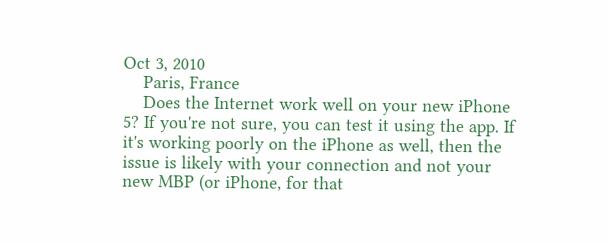Oct 3, 2010
    Paris, France
    Does the Internet work well on your new iPhone 5? If you're not sure, you can test it using the app. If it's working poorly on the iPhone as well, then the issue is likely with your connection and not your new MBP (or iPhone, for that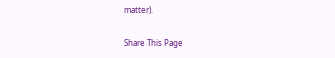matter).

Share This Page